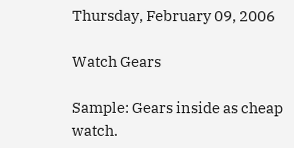Thursday, February 09, 2006

Watch Gears

Sample: Gears inside as cheap watch.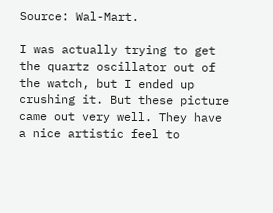Source: Wal-Mart.

I was actually trying to get the quartz oscillator out of the watch, but I ended up crushing it. But these picture came out very well. They have a nice artistic feel to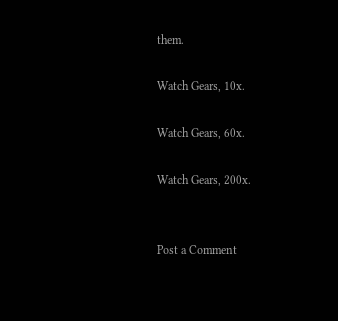them.

Watch Gears, 10x.

Watch Gears, 60x.

Watch Gears, 200x.


Post a Comment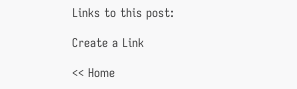Links to this post:

Create a Link

<< Home